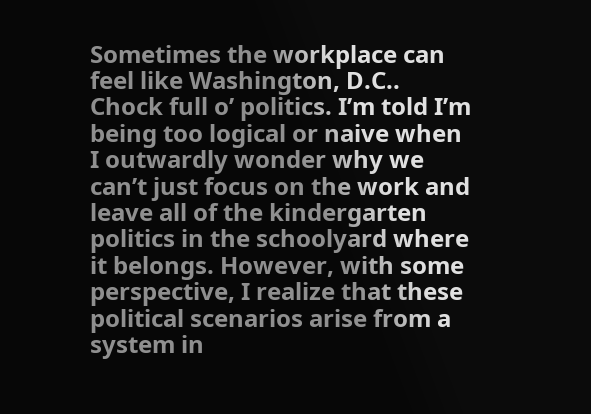Sometimes the workplace can feel like Washington, D.C.. Chock full o’ politics. I’m told I’m being too logical or naive when I outwardly wonder why we can’t just focus on the work and leave all of the kindergarten politics in the schoolyard where it belongs. However, with some perspective, I realize that these political scenarios arise from a system in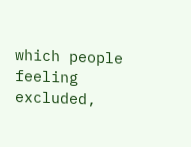which people feeling excluded,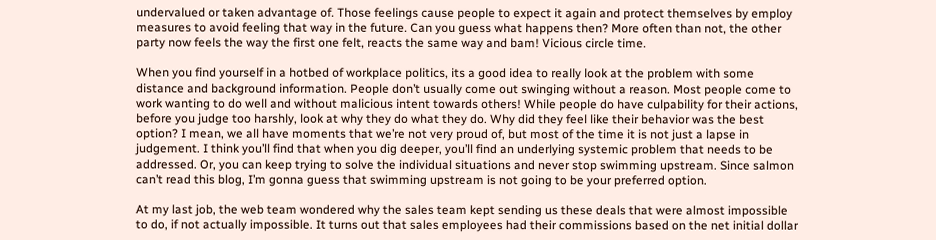undervalued or taken advantage of. Those feelings cause people to expect it again and protect themselves by employ measures to avoid feeling that way in the future. Can you guess what happens then? More often than not, the other party now feels the way the first one felt, reacts the same way and bam! Vicious circle time.

When you find yourself in a hotbed of workplace politics, its a good idea to really look at the problem with some distance and background information. People don’t usually come out swinging without a reason. Most people come to work wanting to do well and without malicious intent towards others! While people do have culpability for their actions, before you judge too harshly, look at why they do what they do. Why did they feel like their behavior was the best option? I mean, we all have moments that we’re not very proud of, but most of the time it is not just a lapse in judgement. I think you’ll find that when you dig deeper, you’ll find an underlying systemic problem that needs to be addressed. Or, you can keep trying to solve the individual situations and never stop swimming upstream. Since salmon can’t read this blog, I’m gonna guess that swimming upstream is not going to be your preferred option.

At my last job, the web team wondered why the sales team kept sending us these deals that were almost impossible to do, if not actually impossible. It turns out that sales employees had their commissions based on the net initial dollar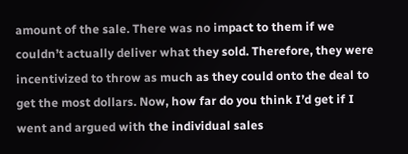amount of the sale. There was no impact to them if we couldn’t actually deliver what they sold. Therefore, they were incentivized to throw as much as they could onto the deal to get the most dollars. Now, how far do you think I’d get if I went and argued with the individual sales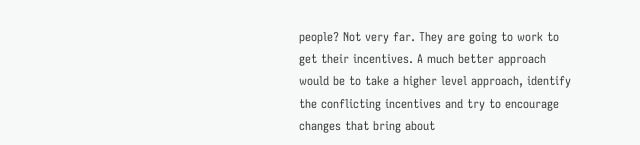people? Not very far. They are going to work to get their incentives. A much better approach would be to take a higher level approach, identify the conflicting incentives and try to encourage changes that bring about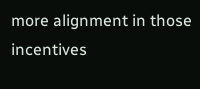more alignment in those incentives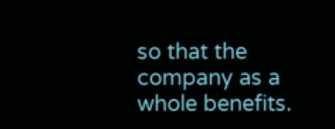so that the company as a whole benefits.